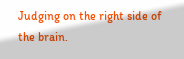Judging on the right side of the brain.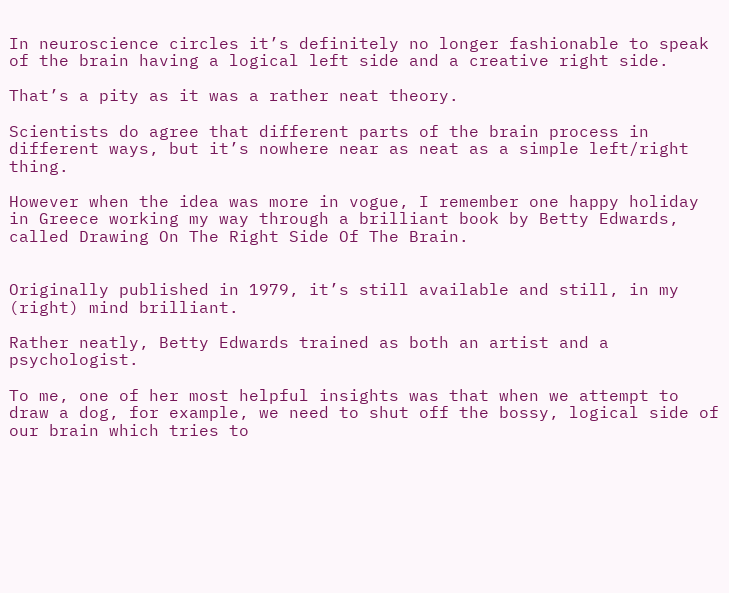In neuroscience circles it’s definitely no longer fashionable to speak of the brain having a logical left side and a creative right side.

That’s a pity as it was a rather neat theory.

Scientists do agree that different parts of the brain process in different ways, but it’s nowhere near as neat as a simple left/right thing.

However when the idea was more in vogue, I remember one happy holiday in Greece working my way through a brilliant book by Betty Edwards, called Drawing On The Right Side Of The Brain.


Originally published in 1979, it’s still available and still, in my (right) mind brilliant.

Rather neatly, Betty Edwards trained as both an artist and a psychologist.

To me, one of her most helpful insights was that when we attempt to draw a dog, for example, we need to shut off the bossy, logical side of our brain which tries to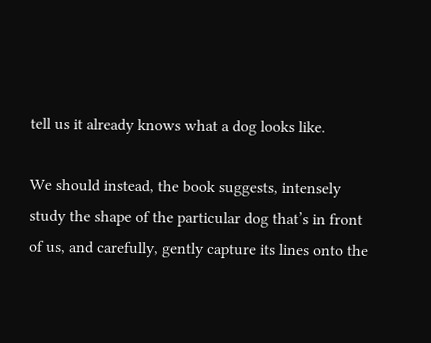tell us it already knows what a dog looks like.

We should instead, the book suggests, intensely study the shape of the particular dog that’s in front of us, and carefully, gently capture its lines onto the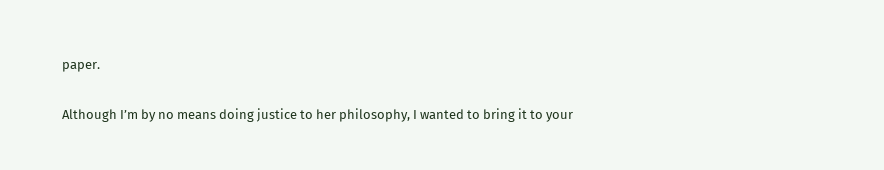paper.

Although I’m by no means doing justice to her philosophy, I wanted to bring it to your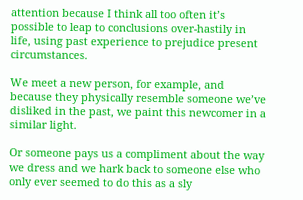attention because I think all too often it’s possible to leap to conclusions over-hastily in life, using past experience to prejudice present circumstances.

We meet a new person, for example, and because they physically resemble someone we’ve disliked in the past, we paint this newcomer in a similar light.

Or someone pays us a compliment about the way we dress and we hark back to someone else who only ever seemed to do this as a sly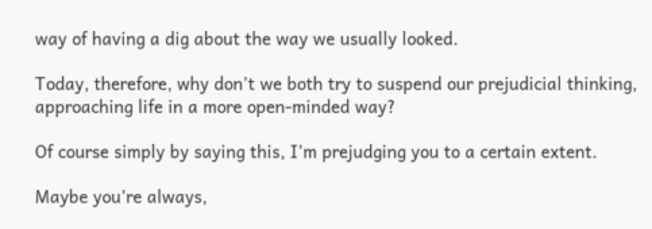way of having a dig about the way we usually looked.

Today, therefore, why don’t we both try to suspend our prejudicial thinking, approaching life in a more open-minded way?

Of course simply by saying this, I’m prejudging you to a certain extent.

Maybe you’re always,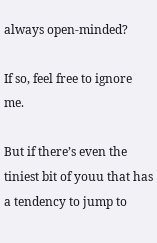always open-minded?

If so, feel free to ignore me.

But if there’s even the tiniest bit of youu that has a tendency to jump to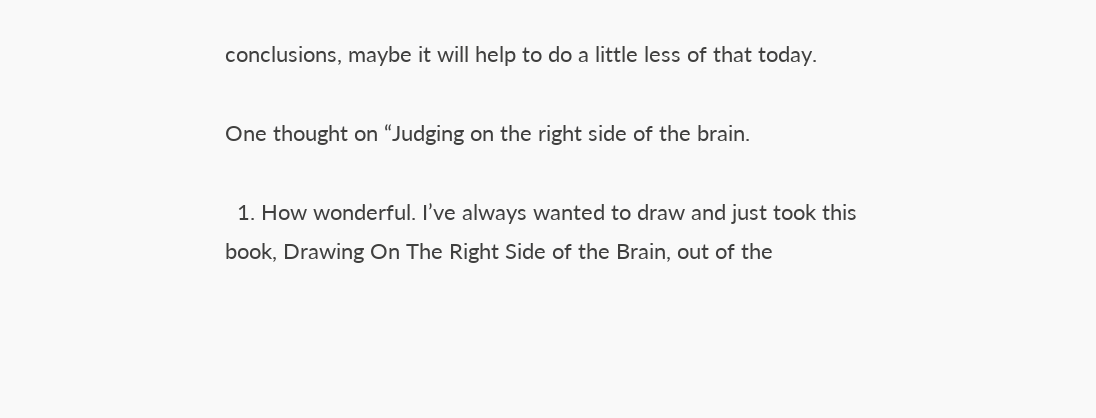conclusions, maybe it will help to do a little less of that today.

One thought on “Judging on the right side of the brain.

  1. How wonderful. I’ve always wanted to draw and just took this book, Drawing On The Right Side of the Brain, out of the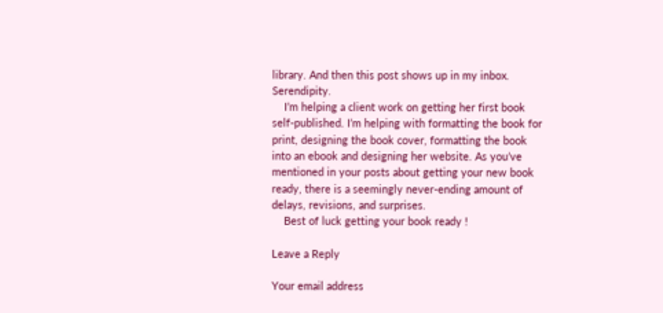library. And then this post shows up in my inbox. Serendipity.
    I’m helping a client work on getting her first book self-published. I’m helping with formatting the book for print, designing the book cover, formatting the book into an ebook and designing her website. As you’ve mentioned in your posts about getting your new book ready, there is a seemingly never-ending amount of delays, revisions, and surprises.
    Best of luck getting your book ready !

Leave a Reply

Your email address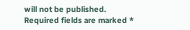will not be published. Required fields are marked *